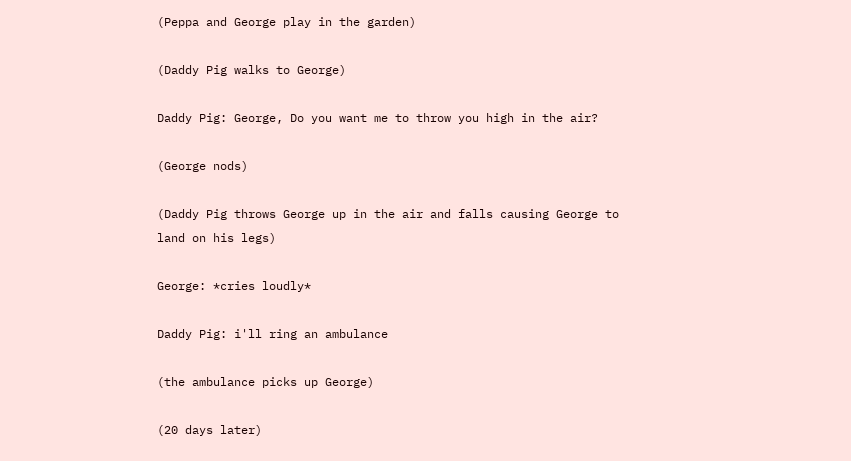(Peppa and George play in the garden)

(Daddy Pig walks to George)

Daddy Pig: George, Do you want me to throw you high in the air?

(George nods)

(Daddy Pig throws George up in the air and falls causing George to land on his legs)

George: *cries loudly*

Daddy Pig: i'll ring an ambulance

(the ambulance picks up George)

(20 days later)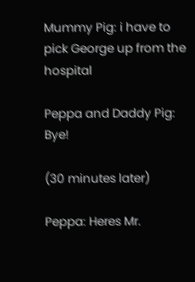Mummy Pig: i have to pick George up from the hospital

Peppa and Daddy Pig: Bye!

(30 minutes later)

Peppa: Heres Mr.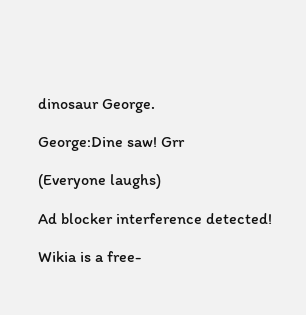dinosaur George.

George:Dine saw! Grr

(Everyone laughs)

Ad blocker interference detected!

Wikia is a free-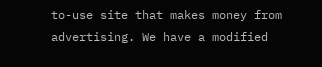to-use site that makes money from advertising. We have a modified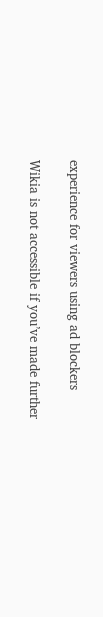experience for viewers using ad blockers

Wikia is not accessible if you’ve made further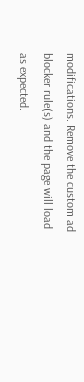modifications. Remove the custom ad blocker rule(s) and the page will load as expected.